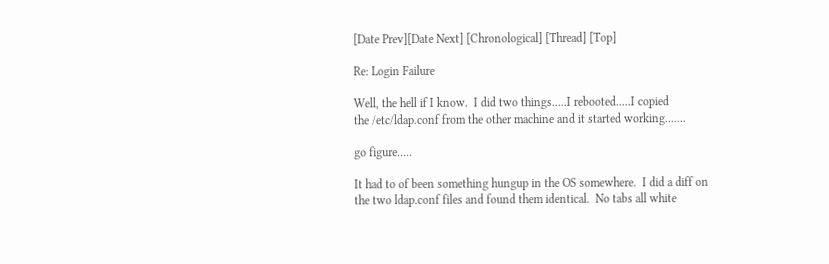[Date Prev][Date Next] [Chronological] [Thread] [Top]

Re: Login Failure

Well, the hell if I know.  I did two things.....I rebooted.....I copied
the /etc/ldap.conf from the other machine and it started working.......

go figure.....

It had to of been something hungup in the OS somewhere.  I did a diff on
the two ldap.conf files and found them identical.  No tabs all white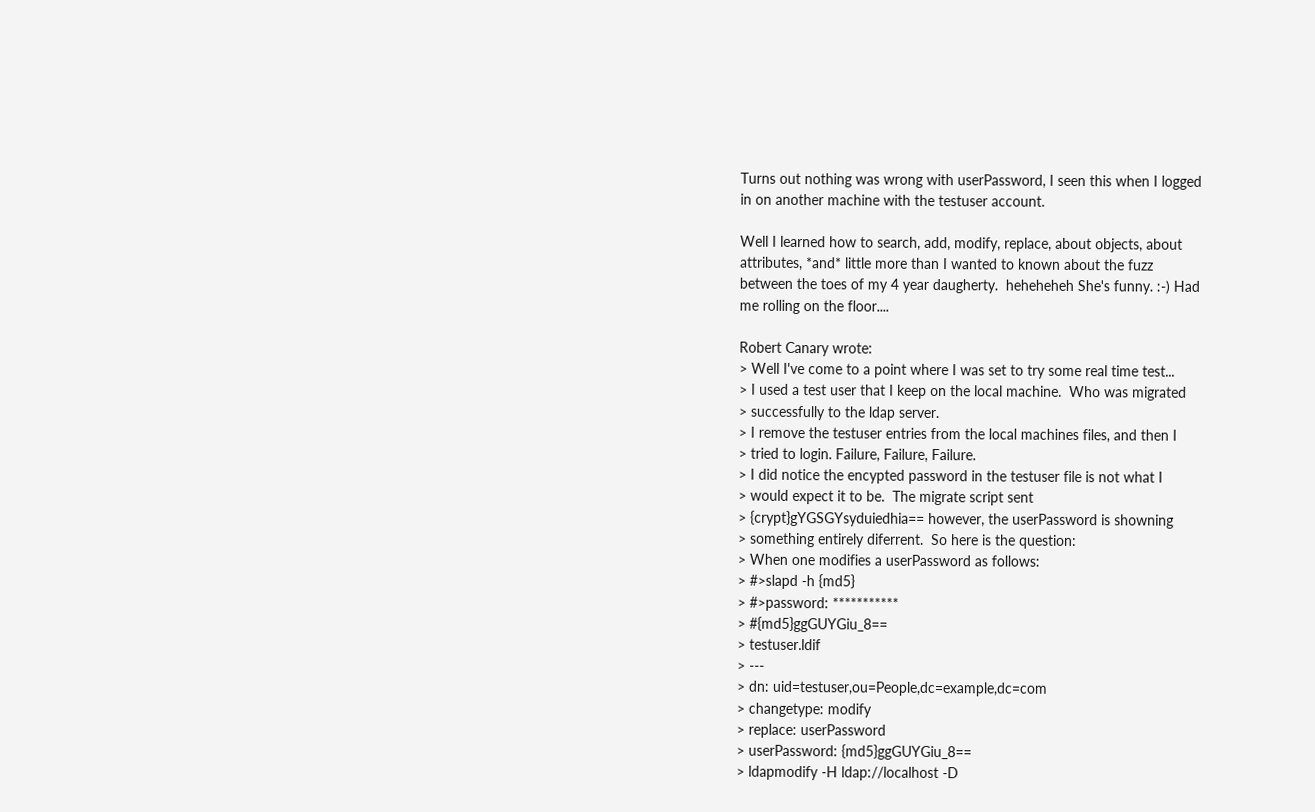Turns out nothing was wrong with userPassword, I seen this when I logged
in on another machine with the testuser account.

Well I learned how to search, add, modify, replace, about objects, about
attributes, *and* little more than I wanted to known about the fuzz
between the toes of my 4 year daugherty.  heheheheh She's funny. :-) Had
me rolling on the floor....

Robert Canary wrote:
> Well I've come to a point where I was set to try some real time test...
> I used a test user that I keep on the local machine.  Who was migrated
> successfully to the ldap server.
> I remove the testuser entries from the local machines files, and then I
> tried to login. Failure, Failure, Failure.
> I did notice the encypted password in the testuser file is not what I
> would expect it to be.  The migrate script sent
> {crypt}gYGSGYsyduiedhia== however, the userPassword is showning
> something entirely diferrent.  So here is the question:
> When one modifies a userPassword as follows:
> #>slapd -h {md5}
> #>password: ***********
> #{md5}ggGUYGiu_8==
> testuser.ldif
> ---
> dn: uid=testuser,ou=People,dc=example,dc=com
> changetype: modify
> replace: userPassword
> userPassword: {md5}ggGUYGiu_8==
> ldapmodify -H ldap://localhost -D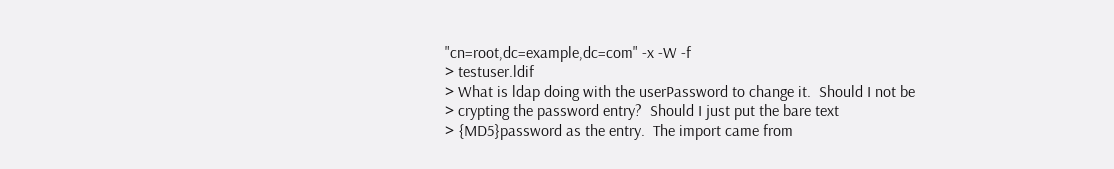"cn=root,dc=example,dc=com" -x -W -f
> testuser.ldif
> What is ldap doing with the userPassword to change it.  Should I not be
> crypting the password entry?  Should I just put the bare text
> {MD5}password as the entry.  The import came from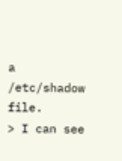a /etc/shadow file.
> I can see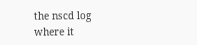the nscd log where it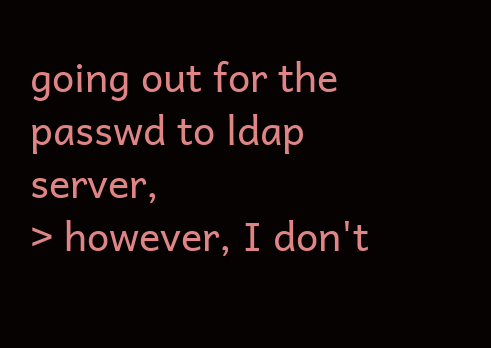going out for the passwd to ldap server,
> however, I don't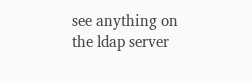see anything on the ldap server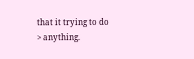that it trying to do
> anything.